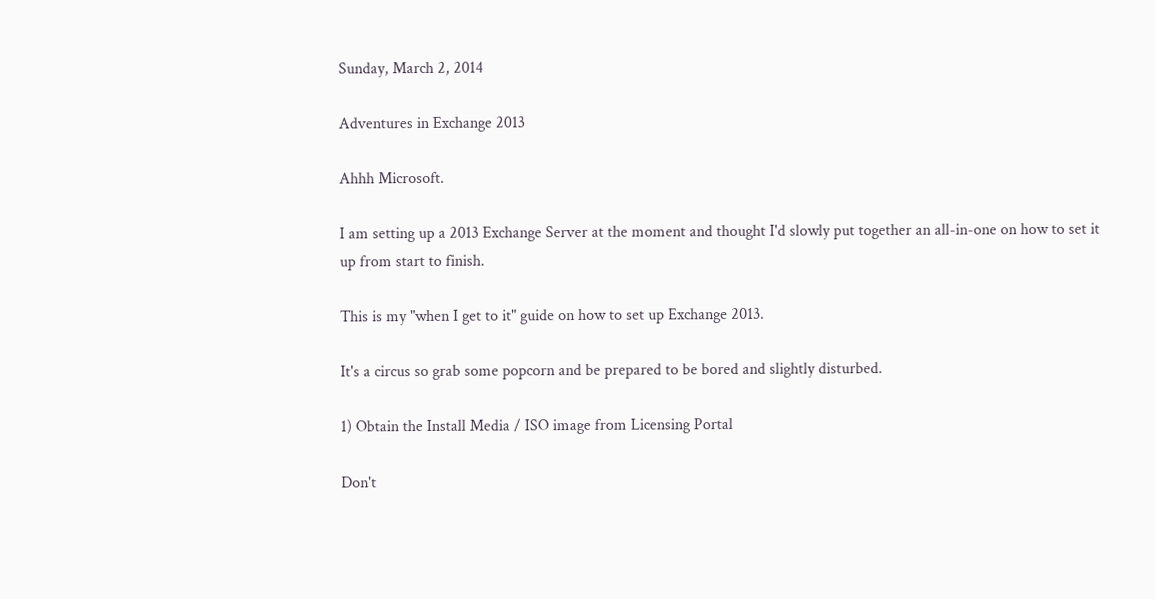Sunday, March 2, 2014

Adventures in Exchange 2013

Ahhh Microsoft.

I am setting up a 2013 Exchange Server at the moment and thought I'd slowly put together an all-in-one on how to set it up from start to finish.

This is my "when I get to it" guide on how to set up Exchange 2013.

It's a circus so grab some popcorn and be prepared to be bored and slightly disturbed.

1) Obtain the Install Media / ISO image from Licensing Portal

Don't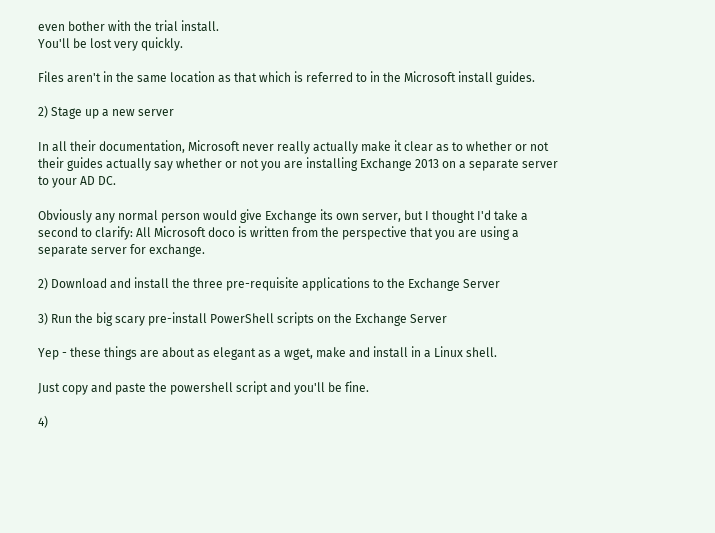even bother with the trial install.
You'll be lost very quickly.

Files aren't in the same location as that which is referred to in the Microsoft install guides.

2) Stage up a new server

In all their documentation, Microsoft never really actually make it clear as to whether or not their guides actually say whether or not you are installing Exchange 2013 on a separate server to your AD DC.

Obviously any normal person would give Exchange its own server, but I thought I'd take a second to clarify: All Microsoft doco is written from the perspective that you are using a separate server for exchange.

2) Download and install the three pre-requisite applications to the Exchange Server

3) Run the big scary pre-install PowerShell scripts on the Exchange Server

Yep - these things are about as elegant as a wget, make and install in a Linux shell.

Just copy and paste the powershell script and you'll be fine.

4)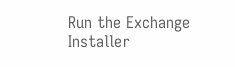Run the Exchange Installer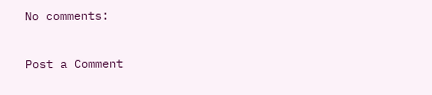No comments:

Post a Comment